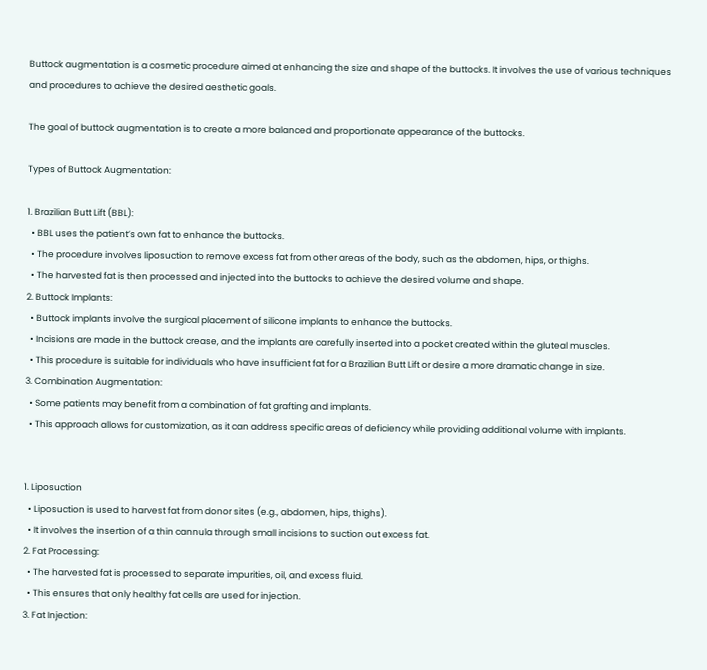Buttock augmentation is a cosmetic procedure aimed at enhancing the size and shape of the buttocks. It involves the use of various techniques and procedures to achieve the desired aesthetic goals.

The goal of buttock augmentation is to create a more balanced and proportionate appearance of the buttocks.

Types of Buttock Augmentation:

1. Brazilian Butt Lift (BBL):
  • BBL uses the patient’s own fat to enhance the buttocks.
  • The procedure involves liposuction to remove excess fat from other areas of the body, such as the abdomen, hips, or thighs.
  • The harvested fat is then processed and injected into the buttocks to achieve the desired volume and shape.
2. Buttock Implants:
  • Buttock implants involve the surgical placement of silicone implants to enhance the buttocks.
  • Incisions are made in the buttock crease, and the implants are carefully inserted into a pocket created within the gluteal muscles.
  • This procedure is suitable for individuals who have insufficient fat for a Brazilian Butt Lift or desire a more dramatic change in size.
3. Combination Augmentation:
  • Some patients may benefit from a combination of fat grafting and implants.
  • This approach allows for customization, as it can address specific areas of deficiency while providing additional volume with implants.


1. Liposuction
  • Liposuction is used to harvest fat from donor sites (e.g., abdomen, hips, thighs).
  • It involves the insertion of a thin cannula through small incisions to suction out excess fat.
2. Fat Processing:
  • The harvested fat is processed to separate impurities, oil, and excess fluid.
  • This ensures that only healthy fat cells are used for injection.
3. Fat Injection: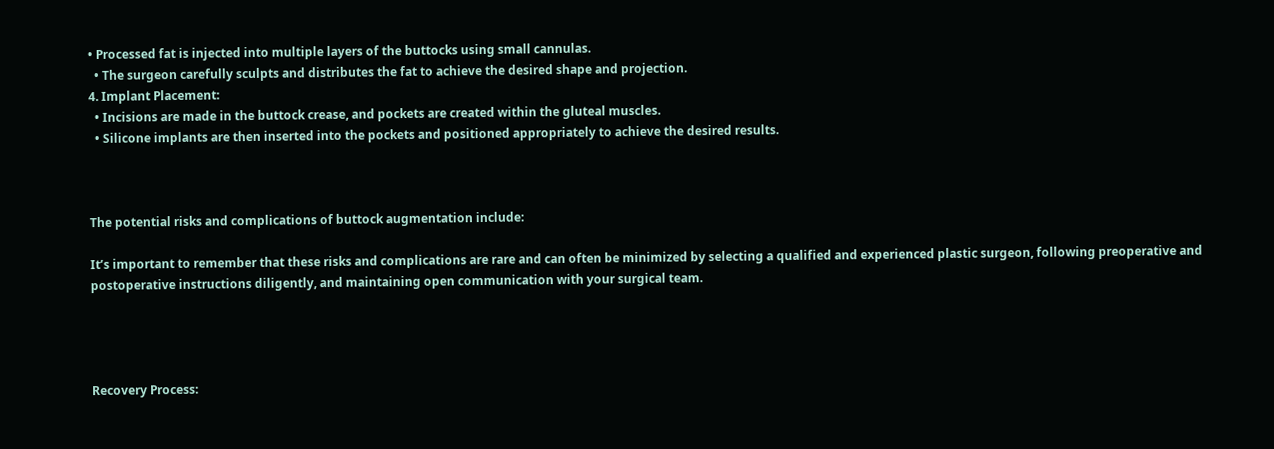• Processed fat is injected into multiple layers of the buttocks using small cannulas.
  • The surgeon carefully sculpts and distributes the fat to achieve the desired shape and projection.
4. Implant Placement:
  • Incisions are made in the buttock crease, and pockets are created within the gluteal muscles.
  • Silicone implants are then inserted into the pockets and positioned appropriately to achieve the desired results.



The potential risks and complications of buttock augmentation include:

It’s important to remember that these risks and complications are rare and can often be minimized by selecting a qualified and experienced plastic surgeon, following preoperative and postoperative instructions diligently, and maintaining open communication with your surgical team.




Recovery Process: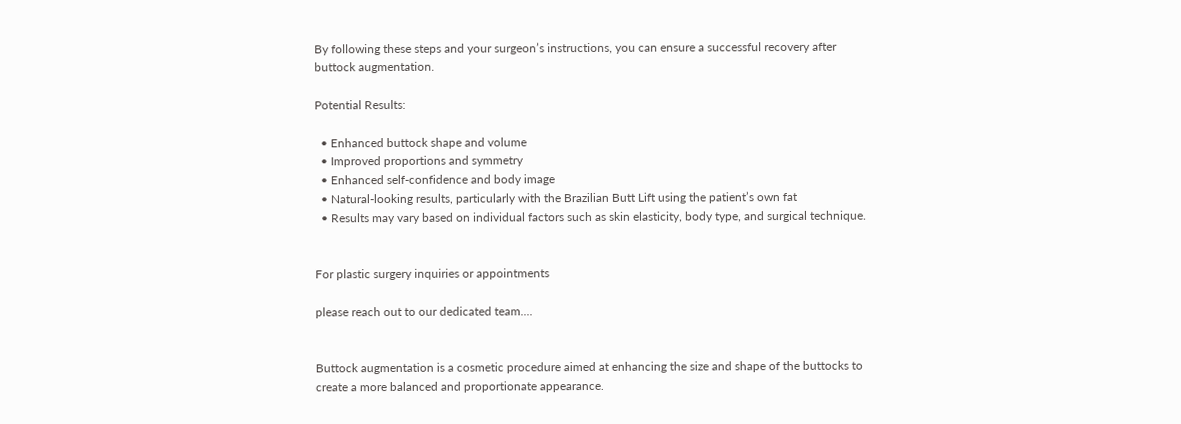By following these steps and your surgeon’s instructions, you can ensure a successful recovery after buttock augmentation.

Potential Results:

  • Enhanced buttock shape and volume
  • Improved proportions and symmetry
  • Enhanced self-confidence and body image
  • Natural-looking results, particularly with the Brazilian Butt Lift using the patient’s own fat
  • Results may vary based on individual factors such as skin elasticity, body type, and surgical technique.


For plastic surgery inquiries or appointments

please reach out to our dedicated team....


Buttock augmentation is a cosmetic procedure aimed at enhancing the size and shape of the buttocks to create a more balanced and proportionate appearance.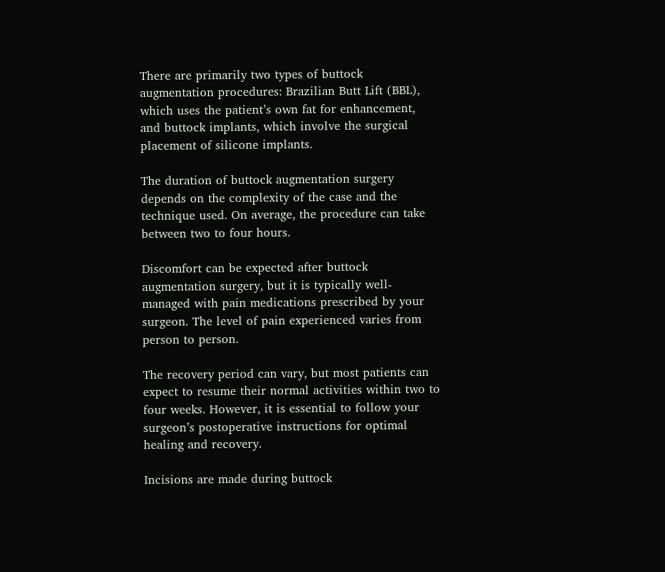There are primarily two types of buttock augmentation procedures: Brazilian Butt Lift (BBL), which uses the patient’s own fat for enhancement, and buttock implants, which involve the surgical placement of silicone implants.

The duration of buttock augmentation surgery depends on the complexity of the case and the technique used. On average, the procedure can take between two to four hours.

Discomfort can be expected after buttock augmentation surgery, but it is typically well-managed with pain medications prescribed by your surgeon. The level of pain experienced varies from person to person.

The recovery period can vary, but most patients can expect to resume their normal activities within two to four weeks. However, it is essential to follow your surgeon’s postoperative instructions for optimal healing and recovery.

Incisions are made during buttock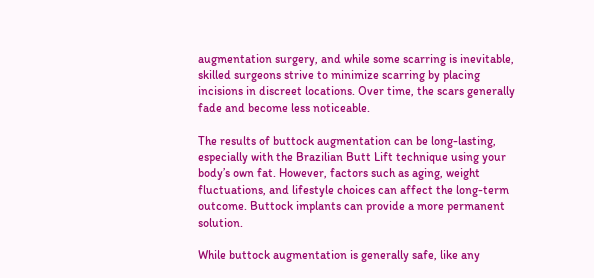augmentation surgery, and while some scarring is inevitable, skilled surgeons strive to minimize scarring by placing incisions in discreet locations. Over time, the scars generally fade and become less noticeable.

The results of buttock augmentation can be long-lasting, especially with the Brazilian Butt Lift technique using your body’s own fat. However, factors such as aging, weight fluctuations, and lifestyle choices can affect the long-term outcome. Buttock implants can provide a more permanent solution.

While buttock augmentation is generally safe, like any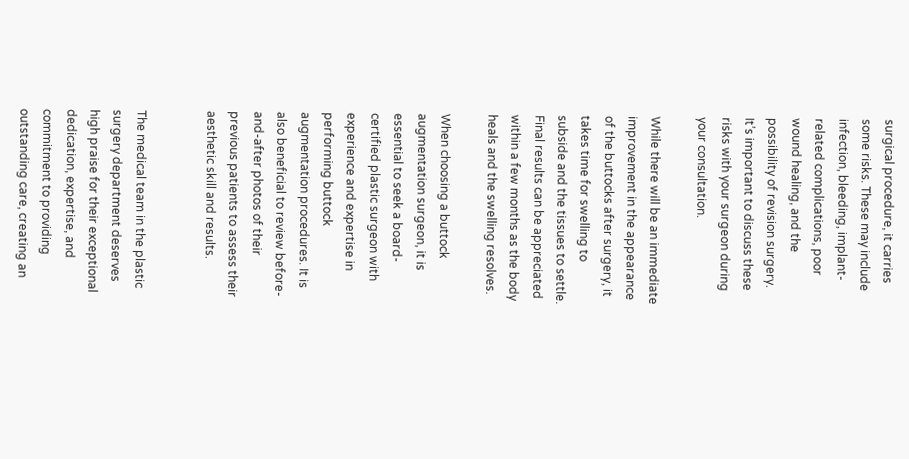surgical procedure, it carries some risks. These may include infection, bleeding, implant-related complications, poor wound healing, and the possibility of revision surgery. It’s important to discuss these risks with your surgeon during your consultation.

While there will be an immediate improvement in the appearance of the buttocks after surgery, it takes time for swelling to subside and the tissues to settle. Final results can be appreciated within a few months as the body heals and the swelling resolves.

When choosing a buttock augmentation surgeon, it is essential to seek a board-certified plastic surgeon with experience and expertise in performing buttock augmentation procedures. It is also beneficial to review before-and-after photos of their previous patients to assess their aesthetic skill and results.


The medical team in the plastic surgery department deserves high praise for their exceptional dedication, expertise, and commitment to providing outstanding care, creating an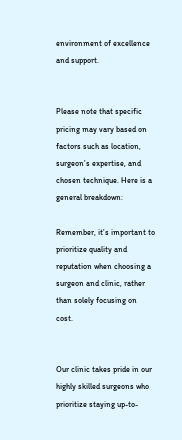environment of excellence and support.


Please note that specific pricing may vary based on factors such as location, surgeon’s expertise, and chosen technique. Here is a general breakdown:

Remember, it’s important to prioritize quality and reputation when choosing a surgeon and clinic, rather than solely focusing on cost.


Our clinic takes pride in our highly skilled surgeons who prioritize staying up-to-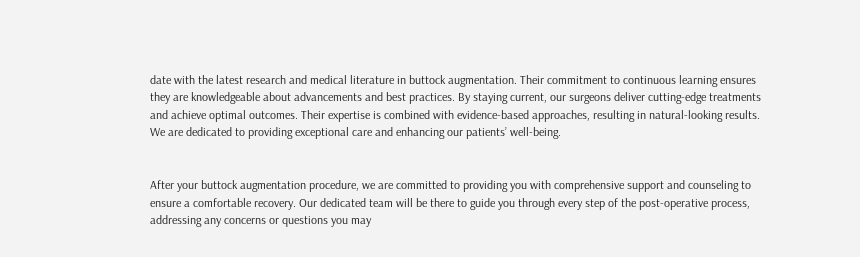date with the latest research and medical literature in buttock augmentation. Their commitment to continuous learning ensures they are knowledgeable about advancements and best practices. By staying current, our surgeons deliver cutting-edge treatments and achieve optimal outcomes. Their expertise is combined with evidence-based approaches, resulting in natural-looking results. We are dedicated to providing exceptional care and enhancing our patients’ well-being.


After your buttock augmentation procedure, we are committed to providing you with comprehensive support and counseling to ensure a comfortable recovery. Our dedicated team will be there to guide you through every step of the post-operative process, addressing any concerns or questions you may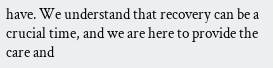have. We understand that recovery can be a crucial time, and we are here to provide the care and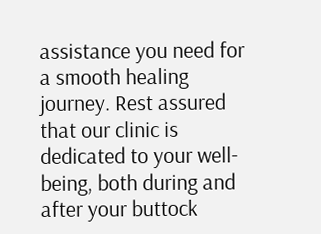assistance you need for a smooth healing journey. Rest assured that our clinic is dedicated to your well-being, both during and after your buttock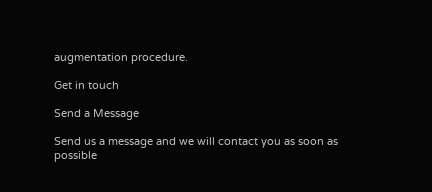augmentation procedure.

Get in touch

Send a Message

Send us a message and we will contact you as soon as possible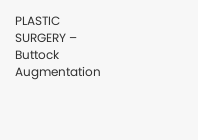PLASTIC SURGERY – Buttock Augmentation